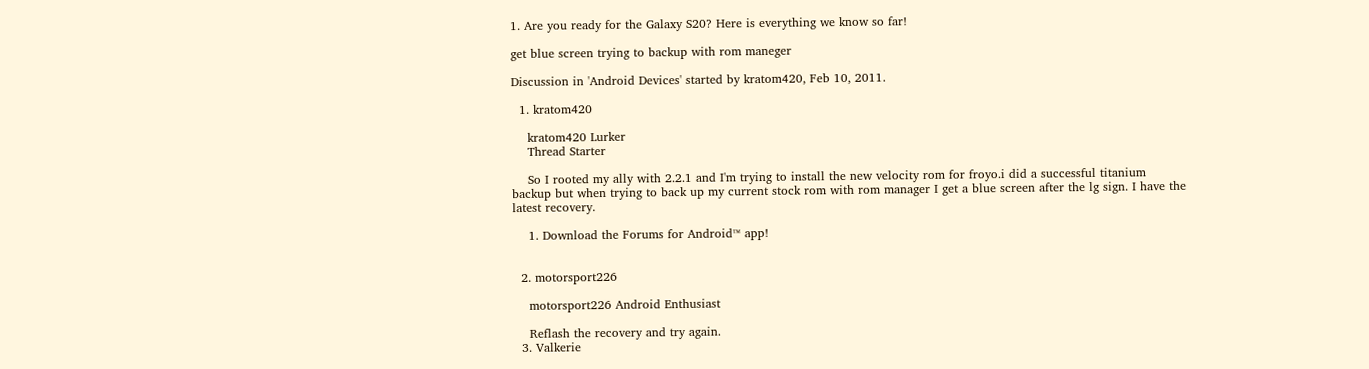1. Are you ready for the Galaxy S20? Here is everything we know so far!

get blue screen trying to backup with rom maneger

Discussion in 'Android Devices' started by kratom420, Feb 10, 2011.

  1. kratom420

    kratom420 Lurker
    Thread Starter

    So I rooted my ally with 2.2.1 and I'm trying to install the new velocity rom for froyo.i did a successful titanium backup but when trying to back up my current stock rom with rom manager I get a blue screen after the lg sign. I have the latest recovery.

    1. Download the Forums for Android™ app!


  2. motorsport226

    motorsport226 Android Enthusiast

    Reflash the recovery and try again.
  3. Valkerie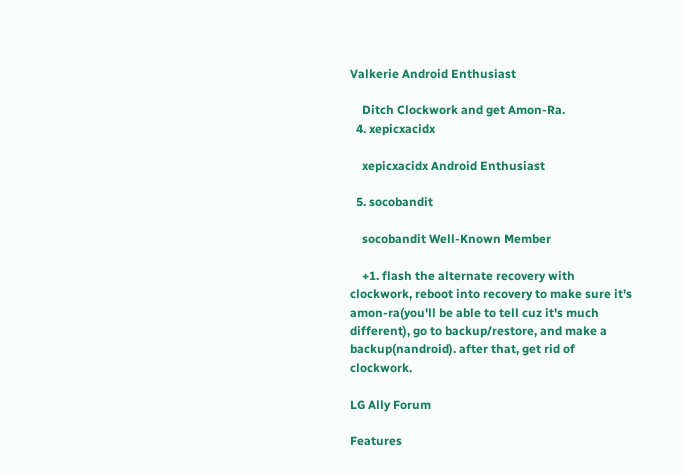Valkerie Android Enthusiast

    Ditch Clockwork and get Amon-Ra.
  4. xepicxacidx

    xepicxacidx Android Enthusiast

  5. socobandit

    socobandit Well-Known Member

    +1. flash the alternate recovery with clockwork, reboot into recovery to make sure it's amon-ra(you'll be able to tell cuz it's much different), go to backup/restore, and make a backup(nandroid). after that, get rid of clockwork.

LG Ally Forum

Features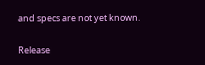and specs are not yet known.

Release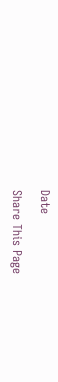Date

Share This Page